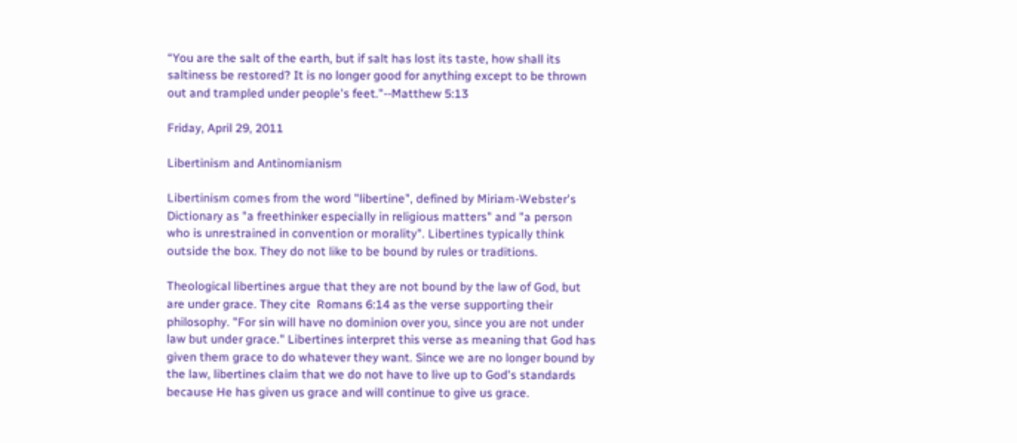“You are the salt of the earth, but if salt has lost its taste, how shall its saltiness be restored? It is no longer good for anything except to be thrown out and trampled under people's feet."--Matthew 5:13

Friday, April 29, 2011

Libertinism and Antinomianism

Libertinism comes from the word "libertine", defined by Miriam-Webster's Dictionary as "a freethinker especially in religious matters" and "a person who is unrestrained in convention or morality". Libertines typically think outside the box. They do not like to be bound by rules or traditions.

Theological libertines argue that they are not bound by the law of God, but are under grace. They cite  Romans 6:14 as the verse supporting their philosophy. "For sin will have no dominion over you, since you are not under law but under grace." Libertines interpret this verse as meaning that God has given them grace to do whatever they want. Since we are no longer bound by the law, libertines claim that we do not have to live up to God's standards because He has given us grace and will continue to give us grace.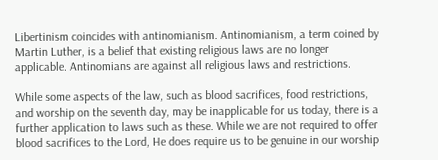Libertinism coincides with antinomianism. Antinomianism, a term coined by Martin Luther, is a belief that existing religious laws are no longer applicable. Antinomians are against all religious laws and restrictions.

While some aspects of the law, such as blood sacrifices, food restrictions, and worship on the seventh day, may be inapplicable for us today, there is a further application to laws such as these. While we are not required to offer blood sacrifices to the Lord, He does require us to be genuine in our worship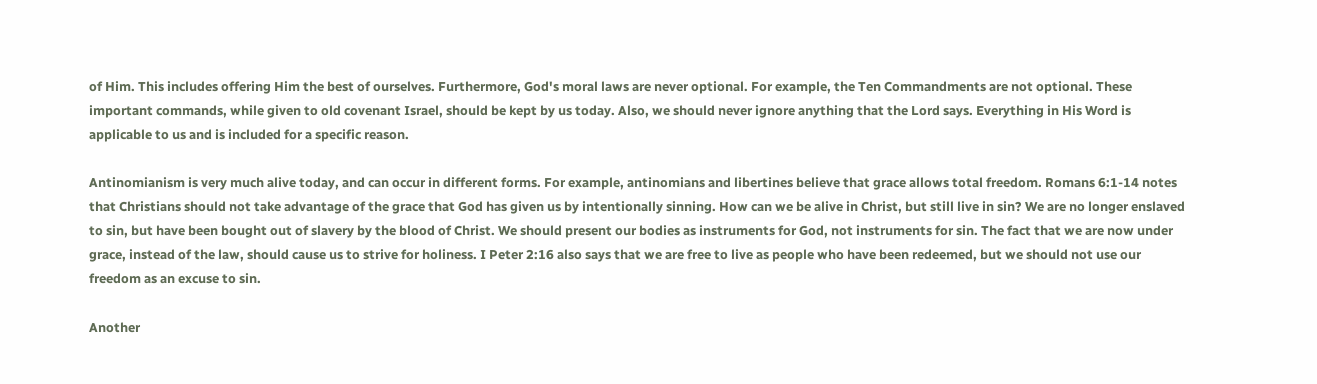of Him. This includes offering Him the best of ourselves. Furthermore, God's moral laws are never optional. For example, the Ten Commandments are not optional. These important commands, while given to old covenant Israel, should be kept by us today. Also, we should never ignore anything that the Lord says. Everything in His Word is applicable to us and is included for a specific reason.

Antinomianism is very much alive today, and can occur in different forms. For example, antinomians and libertines believe that grace allows total freedom. Romans 6:1-14 notes that Christians should not take advantage of the grace that God has given us by intentionally sinning. How can we be alive in Christ, but still live in sin? We are no longer enslaved to sin, but have been bought out of slavery by the blood of Christ. We should present our bodies as instruments for God, not instruments for sin. The fact that we are now under grace, instead of the law, should cause us to strive for holiness. I Peter 2:16 also says that we are free to live as people who have been redeemed, but we should not use our freedom as an excuse to sin.

Another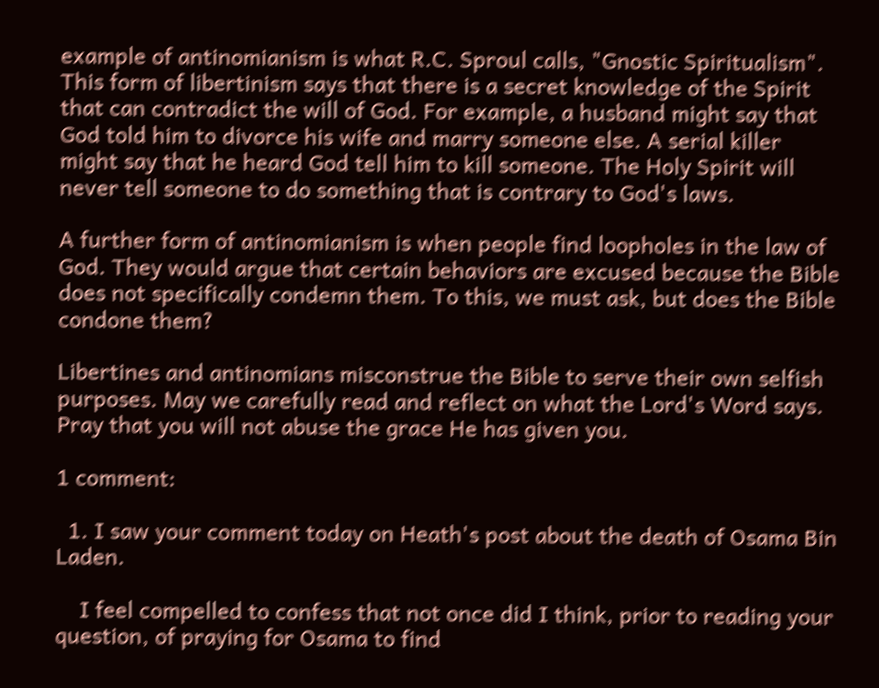example of antinomianism is what R.C. Sproul calls, "Gnostic Spiritualism". This form of libertinism says that there is a secret knowledge of the Spirit that can contradict the will of God. For example, a husband might say that God told him to divorce his wife and marry someone else. A serial killer might say that he heard God tell him to kill someone. The Holy Spirit will never tell someone to do something that is contrary to God's laws.

A further form of antinomianism is when people find loopholes in the law of God. They would argue that certain behaviors are excused because the Bible does not specifically condemn them. To this, we must ask, but does the Bible condone them?

Libertines and antinomians misconstrue the Bible to serve their own selfish purposes. May we carefully read and reflect on what the Lord's Word says. Pray that you will not abuse the grace He has given you.

1 comment:

  1. I saw your comment today on Heath's post about the death of Osama Bin Laden.

    I feel compelled to confess that not once did I think, prior to reading your question, of praying for Osama to find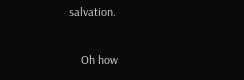salvation.

    Oh how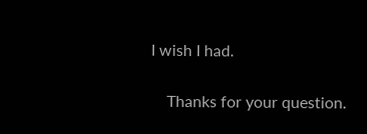I wish I had.

    Thanks for your question.